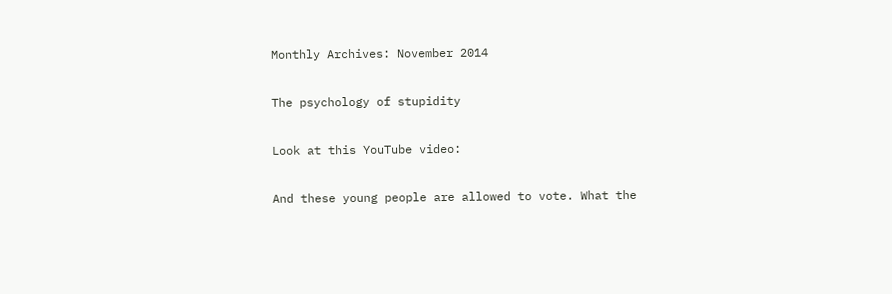Monthly Archives: November 2014

The psychology of stupidity

Look at this YouTube video:

And these young people are allowed to vote. What the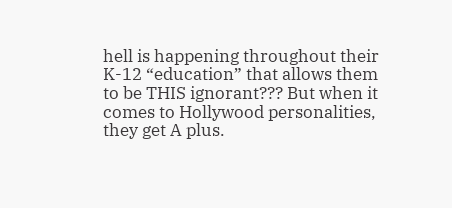hell is happening throughout their K-12 “education” that allows them to be THIS ignorant??? But when it comes to Hollywood personalities, they get A plus.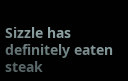Sizzle has definitely eaten steak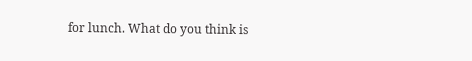for lunch. What do you think is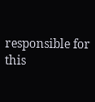responsible for this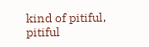kind of pitiful, pitiful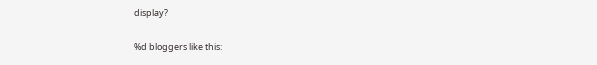display?

%d bloggers like this: